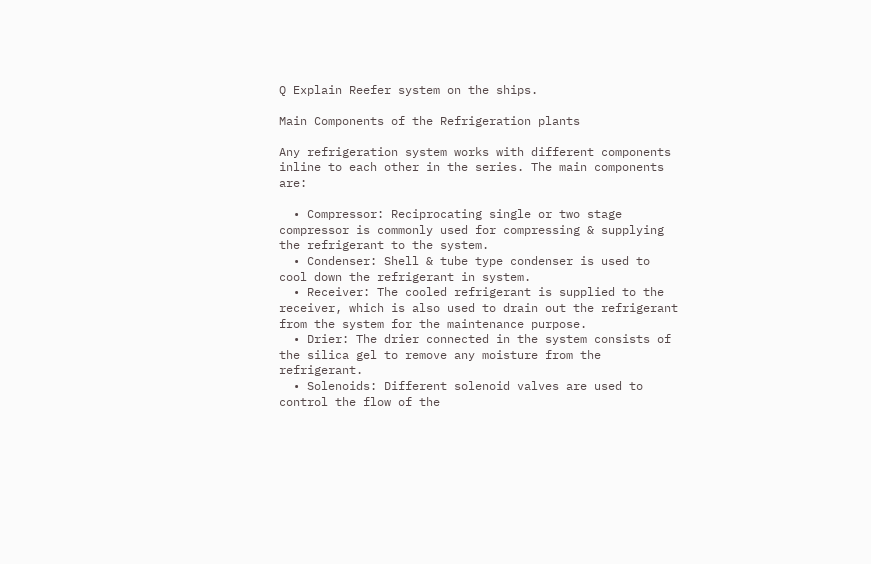Q Explain Reefer system on the ships.

Main Components of the Refrigeration plants

Any refrigeration system works with different components inline to each other in the series. The main components are:

  • Compressor: Reciprocating single or two stage compressor is commonly used for compressing & supplying the refrigerant to the system.
  • Condenser: Shell & tube type condenser is used to cool down the refrigerant in system.
  • Receiver: The cooled refrigerant is supplied to the receiver, which is also used to drain out the refrigerant from the system for the maintenance purpose.
  • Drier: The drier connected in the system consists of the silica gel to remove any moisture from the refrigerant.
  • Solenoids: Different solenoid valves are used to control the flow of the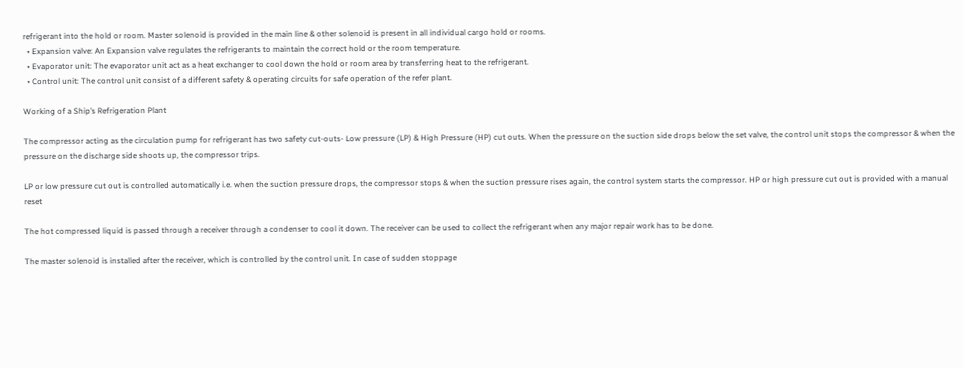refrigerant into the hold or room. Master solenoid is provided in the main line & other solenoid is present in all individual cargo hold or rooms.
  • Expansion valve: An Expansion valve regulates the refrigerants to maintain the correct hold or the room temperature.
  • Evaporator unit: The evaporator unit act as a heat exchanger to cool down the hold or room area by transferring heat to the refrigerant.
  • Control unit: The control unit consist of a different safety & operating circuits for safe operation of the refer plant.

Working of a Ship’s Refrigeration Plant

The compressor acting as the circulation pump for refrigerant has two safety cut-outs- Low pressure (LP) & High Pressure (HP) cut outs. When the pressure on the suction side drops below the set valve, the control unit stops the compressor & when the pressure on the discharge side shoots up, the compressor trips.

LP or low pressure cut out is controlled automatically i.e. when the suction pressure drops, the compressor stops & when the suction pressure rises again, the control system starts the compressor. HP or high pressure cut out is provided with a manual reset

The hot compressed liquid is passed through a receiver through a condenser to cool it down. The receiver can be used to collect the refrigerant when any major repair work has to be done.

The master solenoid is installed after the receiver, which is controlled by the control unit. In case of sudden stoppage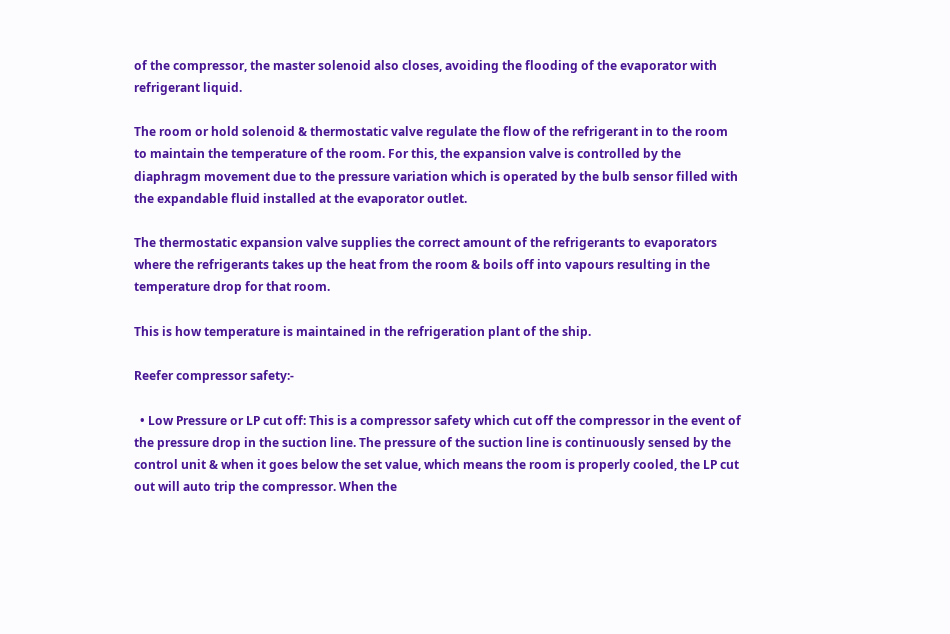of the compressor, the master solenoid also closes, avoiding the flooding of the evaporator with refrigerant liquid.

The room or hold solenoid & thermostatic valve regulate the flow of the refrigerant in to the room to maintain the temperature of the room. For this, the expansion valve is controlled by the diaphragm movement due to the pressure variation which is operated by the bulb sensor filled with the expandable fluid installed at the evaporator outlet.

The thermostatic expansion valve supplies the correct amount of the refrigerants to evaporators where the refrigerants takes up the heat from the room & boils off into vapours resulting in the temperature drop for that room.

This is how temperature is maintained in the refrigeration plant of the ship.

Reefer compressor safety:-

  • Low Pressure or LP cut off: This is a compressor safety which cut off the compressor in the event of the pressure drop in the suction line. The pressure of the suction line is continuously sensed by the control unit & when it goes below the set value, which means the room is properly cooled, the LP cut out will auto trip the compressor. When the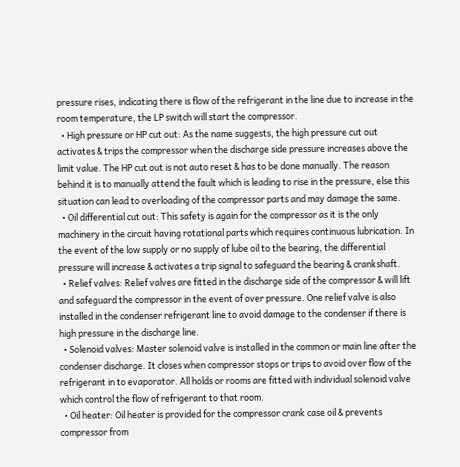pressure rises, indicating there is flow of the refrigerant in the line due to increase in the room temperature, the LP switch will start the compressor.
  • High pressure or HP cut out: As the name suggests, the high pressure cut out activates & trips the compressor when the discharge side pressure increases above the limit value. The HP cut out is not auto reset & has to be done manually. The reason behind it is to manually attend the fault which is leading to rise in the pressure, else this situation can lead to overloading of the compressor parts and may damage the same.
  • Oil differential cut out: This safety is again for the compressor as it is the only machinery in the circuit having rotational parts which requires continuous lubrication. In the event of the low supply or no supply of lube oil to the bearing, the differential pressure will increase & activates a trip signal to safeguard the bearing & crankshaft.
  • Relief valves: Relief valves are fitted in the discharge side of the compressor & will lift and safeguard the compressor in the event of over pressure. One relief valve is also installed in the condenser refrigerant line to avoid damage to the condenser if there is high pressure in the discharge line.
  • Solenoid valves: Master solenoid valve is installed in the common or main line after the condenser discharge. It closes when compressor stops or trips to avoid over flow of the refrigerant in to evaporator. All holds or rooms are fitted with individual solenoid valve which control the flow of refrigerant to that room.
  • Oil heater: Oil heater is provided for the compressor crank case oil & prevents compressor from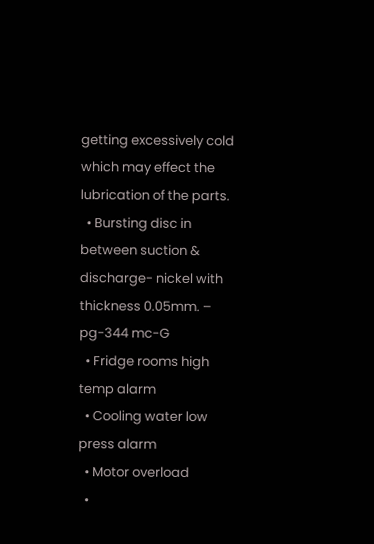getting excessively cold which may effect the lubrication of the parts.
  • Bursting disc in between suction & discharge- nickel with thickness 0.05mm. – pg-344 mc-G
  • Fridge rooms high temp alarm
  • Cooling water low press alarm
  • Motor overload
  •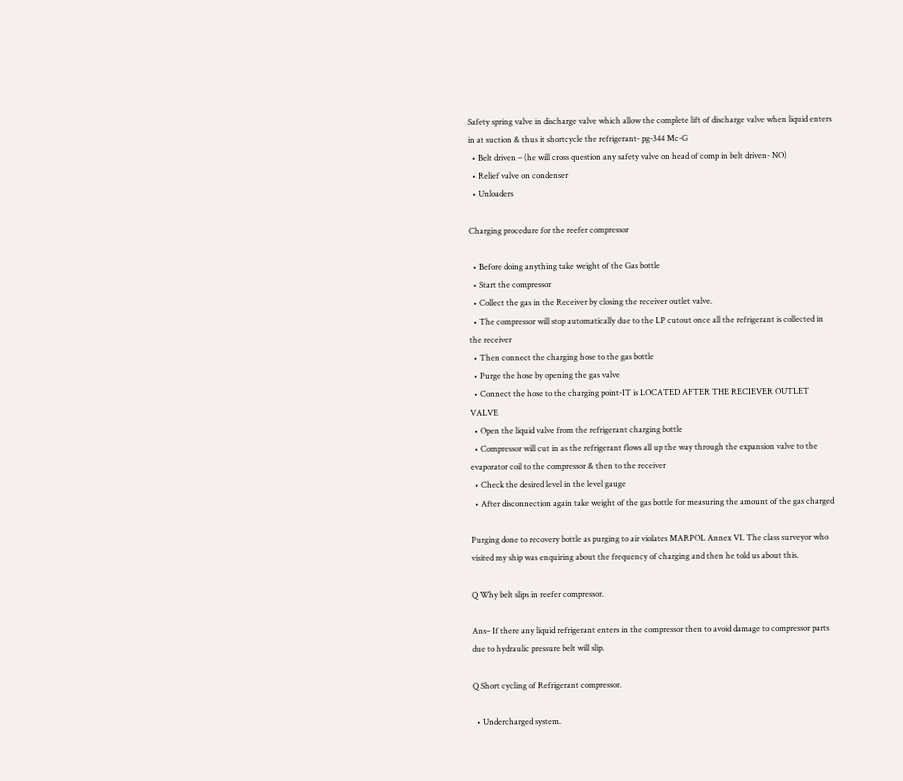Safety spring valve in discharge valve which allow the complete lift of discharge valve when liquid enters in at suction & thus it shortcycle the refrigerant- pg-344 Mc-G
  • Belt driven – (he will cross question any safety valve on head of comp in belt driven- NO)
  • Relief valve on condenser
  • Unloaders

Charging procedure for the reefer compressor

  • Before doing anything take weight of the Gas bottle
  • Start the compressor
  • Collect the gas in the Receiver by closing the receiver outlet valve.
  • The compressor will stop automatically due to the LP cutout once all the refrigerant is collected in the receiver
  • Then connect the charging hose to the gas bottle
  • Purge the hose by opening the gas valve
  • Connect the hose to the charging point-IT is LOCATED AFTER THE RECIEVER OUTLET VALVE
  • Open the liquid valve from the refrigerant charging bottle
  • Compressor will cut in as the refrigerant flows all up the way through the expansion valve to the evaporator coil to the compressor & then to the receiver
  • Check the desired level in the level gauge
  • After disconnection again take weight of the gas bottle for measuring the amount of the gas charged

Purging done to recovery bottle as purging to air violates MARPOL Annex VI. The class surveyor who visited my ship was enquiring about the frequency of charging and then he told us about this.

Q Why belt slips in reefer compressor.

Ans– If there any liquid refrigerant enters in the compressor then to avoid damage to compressor parts due to hydraulic pressure belt will slip.

Q Short cycling of Refrigerant compressor.

  • Undercharged system.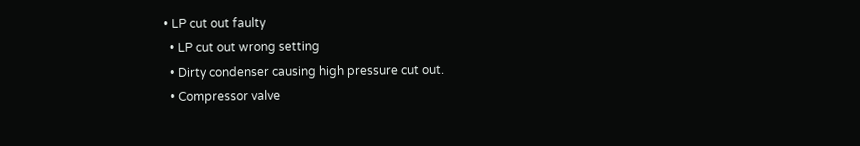• LP cut out faulty
  • LP cut out wrong setting
  • Dirty condenser causing high pressure cut out.
  • Compressor valve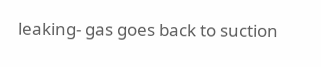leaking- gas goes back to suction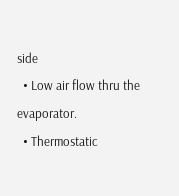side
  • Low air flow thru the evaporator.
  • Thermostatic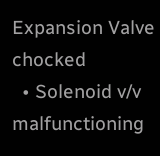Expansion Valve chocked
  • Solenoid v/v malfunctioning